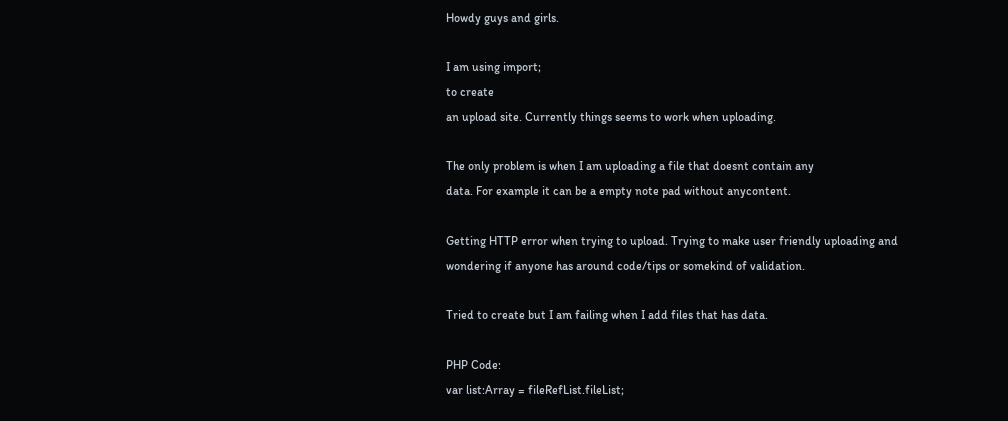Howdy guys and girls.

I am using import;
to create
an upload site. Currently things seems to work when uploading.

The only problem is when I am uploading a file that doesnt contain any
data. For example it can be a empty note pad without anycontent.

Getting HTTP error when trying to upload. Trying to make user friendly uploading and wondering if anyone has around code/tips or somekind of validation.

Tried to create but I am failing when I add files that has data.

PHP Code:
var list:Array = fileRefList.fileList;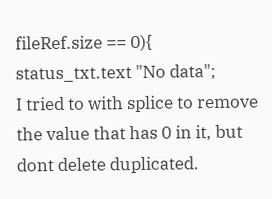fileRef.size == 0){
status_txt.text "No data";
I tried to with splice to remove the value that has 0 in it, but dont delete duplicated.